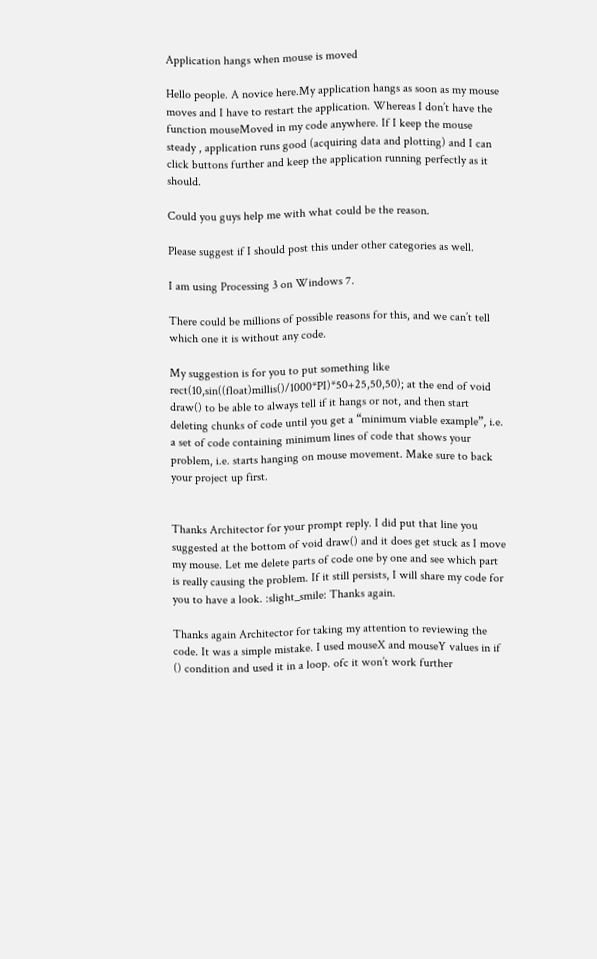Application hangs when mouse is moved

Hello people. A novice here.My application hangs as soon as my mouse moves and I have to restart the application. Whereas I don’t have the function mouseMoved in my code anywhere. If I keep the mouse steady , application runs good (acquiring data and plotting) and I can click buttons further and keep the application running perfectly as it should.

Could you guys help me with what could be the reason.

Please suggest if I should post this under other categories as well.

I am using Processing 3 on Windows 7.

There could be millions of possible reasons for this, and we can’t tell which one it is without any code.

My suggestion is for you to put something like rect(10,sin((float)millis()/1000*PI)*50+25,50,50); at the end of void draw() to be able to always tell if it hangs or not, and then start deleting chunks of code until you get a “minimum viable example”, i.e. a set of code containing minimum lines of code that shows your problem, i.e. starts hanging on mouse movement. Make sure to back your project up first.


Thanks Architector for your prompt reply. I did put that line you suggested at the bottom of void draw() and it does get stuck as I move my mouse. Let me delete parts of code one by one and see which part is really causing the problem. If it still persists, I will share my code for you to have a look. :slight_smile: Thanks again.

Thanks again Architector for taking my attention to reviewing the code. It was a simple mistake. I used mouseX and mouseY values in if () condition and used it in a loop. ofc it won’t work further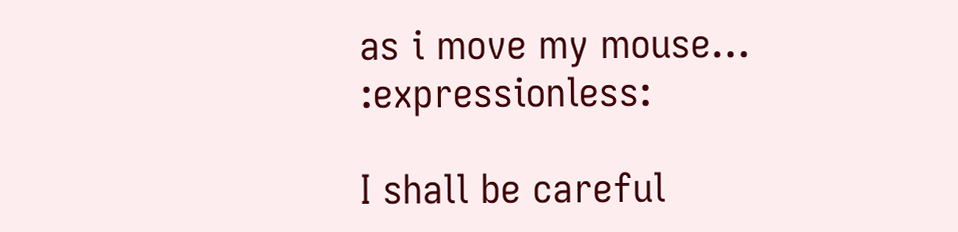as i move my mouse… :expressionless:

I shall be careful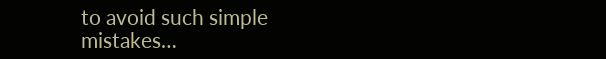to avoid such simple mistakes…